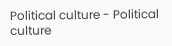Political culture - Political culture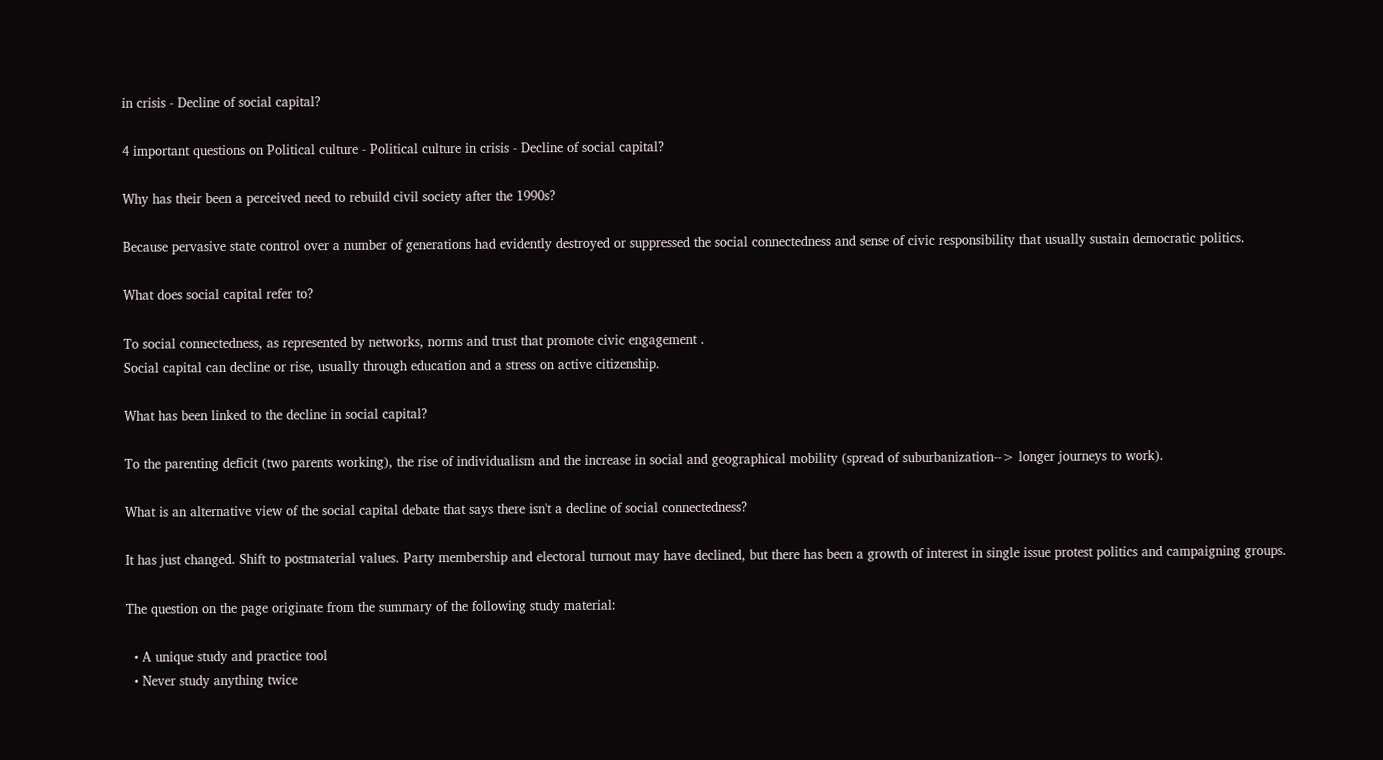in crisis - Decline of social capital?

4 important questions on Political culture - Political culture in crisis - Decline of social capital?

Why has their been a perceived need to rebuild civil society after the 1990s?

Because pervasive state control over a number of generations had evidently destroyed or suppressed the social connectedness and sense of civic responsibility that usually sustain democratic politics.

What does social capital refer to?

To social connectedness, as represented by networks, norms and trust that promote civic engagement .
Social capital can decline or rise, usually through education and a stress on active citizenship.

What has been linked to the decline in social capital?

To the parenting deficit (two parents working), the rise of individualism and the increase in social and geographical mobility (spread of suburbanization--> longer journeys to work).

What is an alternative view of the social capital debate that says there isn't a decline of social connectedness?

It has just changed. Shift to postmaterial values. Party membership and electoral turnout may have declined, but there has been a growth of interest in single issue protest politics and campaigning groups.

The question on the page originate from the summary of the following study material:

  • A unique study and practice tool
  • Never study anything twice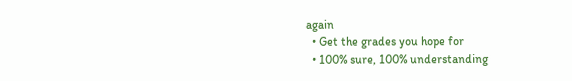again
  • Get the grades you hope for
  • 100% sure, 100% understanding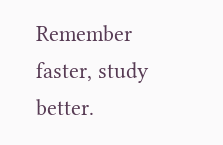Remember faster, study better.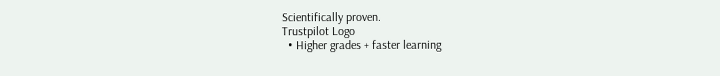Scientifically proven.
Trustpilot Logo
  • Higher grades + faster learning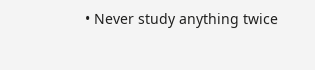• Never study anything twice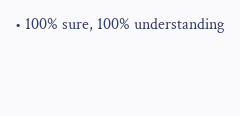• 100% sure, 100% understanding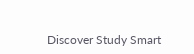Discover Study Smart